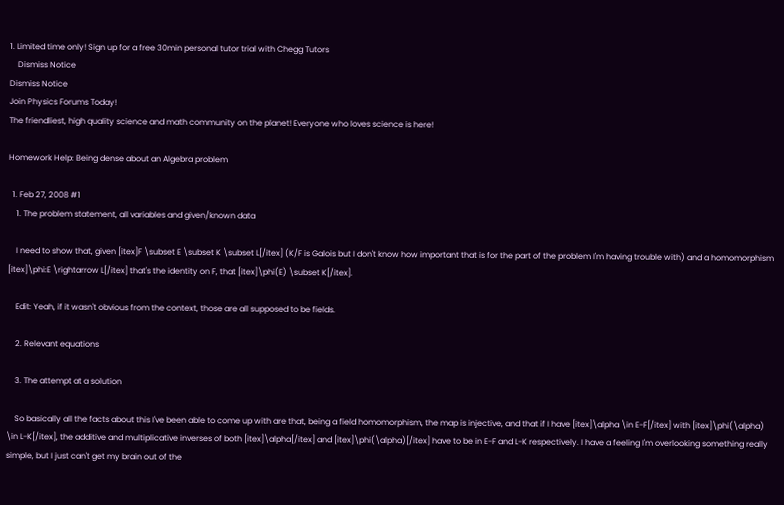1. Limited time only! Sign up for a free 30min personal tutor trial with Chegg Tutors
    Dismiss Notice
Dismiss Notice
Join Physics Forums Today!
The friendliest, high quality science and math community on the planet! Everyone who loves science is here!

Homework Help: Being dense about an Algebra problem

  1. Feb 27, 2008 #1
    1. The problem statement, all variables and given/known data

    I need to show that, given [itex]F \subset E \subset K \subset L[/itex] (K/F is Galois but I don't know how important that is for the part of the problem I'm having trouble with) and a homomorphism [itex]\phi:E \rightarrow L[/itex] that's the identity on F, that [itex]\phi(E) \subset K[/itex].

    Edit: Yeah, if it wasn't obvious from the context, those are all supposed to be fields.

    2. Relevant equations

    3. The attempt at a solution

    So basically all the facts about this I've been able to come up with are that, being a field homomorphism, the map is injective, and that if I have [itex]\alpha \in E-F[/itex] with [itex]\phi(\alpha) \in L-K[/itex], the additive and multiplicative inverses of both [itex]\alpha[/itex] and [itex]\phi(\alpha)[/itex] have to be in E-F and L-K respectively. I have a feeling I'm overlooking something really simple, but I just can't get my brain out of the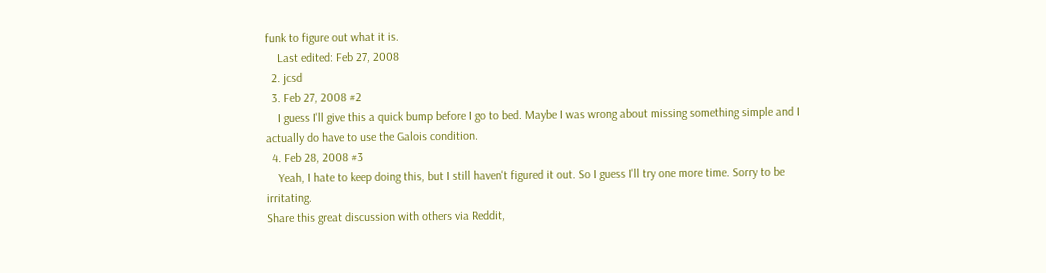funk to figure out what it is.
    Last edited: Feb 27, 2008
  2. jcsd
  3. Feb 27, 2008 #2
    I guess I'll give this a quick bump before I go to bed. Maybe I was wrong about missing something simple and I actually do have to use the Galois condition.
  4. Feb 28, 2008 #3
    Yeah, I hate to keep doing this, but I still haven't figured it out. So I guess I'll try one more time. Sorry to be irritating.
Share this great discussion with others via Reddit,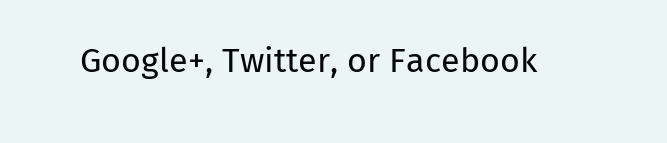Google+, Twitter, or Facebook